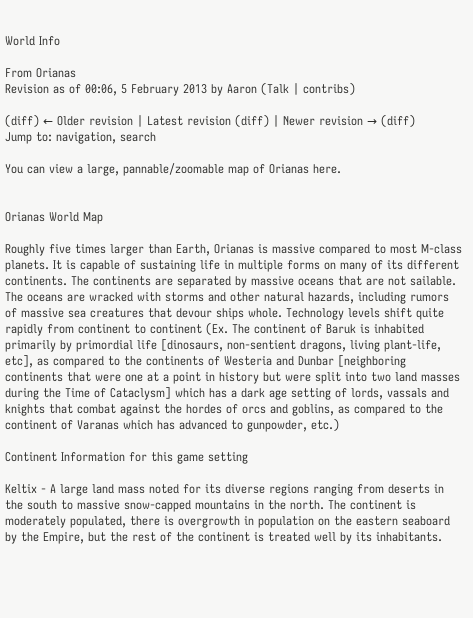World Info

From Orianas
Revision as of 00:06, 5 February 2013 by Aaron (Talk | contribs)

(diff) ← Older revision | Latest revision (diff) | Newer revision → (diff)
Jump to: navigation, search

You can view a large, pannable/zoomable map of Orianas here.


Orianas World Map

Roughly five times larger than Earth, Orianas is massive compared to most M-class planets. It is capable of sustaining life in multiple forms on many of its different continents. The continents are separated by massive oceans that are not sailable. The oceans are wracked with storms and other natural hazards, including rumors of massive sea creatures that devour ships whole. Technology levels shift quite rapidly from continent to continent (Ex. The continent of Baruk is inhabited primarily by primordial life [dinosaurs, non-sentient dragons, living plant-life, etc], as compared to the continents of Westeria and Dunbar [neighboring continents that were one at a point in history but were split into two land masses during the Time of Cataclysm] which has a dark age setting of lords, vassals and knights that combat against the hordes of orcs and goblins, as compared to the continent of Varanas which has advanced to gunpowder, etc.)

Continent Information for this game setting

Keltix - A large land mass noted for its diverse regions ranging from deserts in the south to massive snow-capped mountains in the north. The continent is moderately populated, there is overgrowth in population on the eastern seaboard by the Empire, but the rest of the continent is treated well by its inhabitants.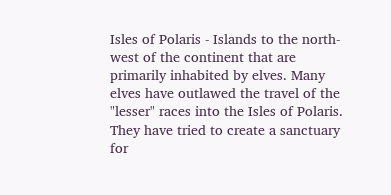Isles of Polaris - Islands to the north-west of the continent that are primarily inhabited by elves. Many elves have outlawed the travel of the "lesser" races into the Isles of Polaris. They have tried to create a sanctuary for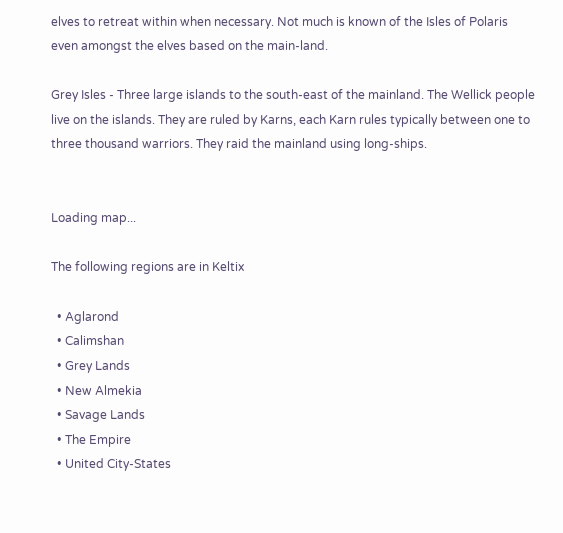elves to retreat within when necessary. Not much is known of the Isles of Polaris even amongst the elves based on the main-land.

Grey Isles - Three large islands to the south-east of the mainland. The Wellick people live on the islands. They are ruled by Karns, each Karn rules typically between one to three thousand warriors. They raid the mainland using long-ships.


Loading map...

The following regions are in Keltix

  • Aglarond
  • Calimshan
  • Grey Lands
  • New Almekia
  • Savage Lands
  • The Empire
  • United City-States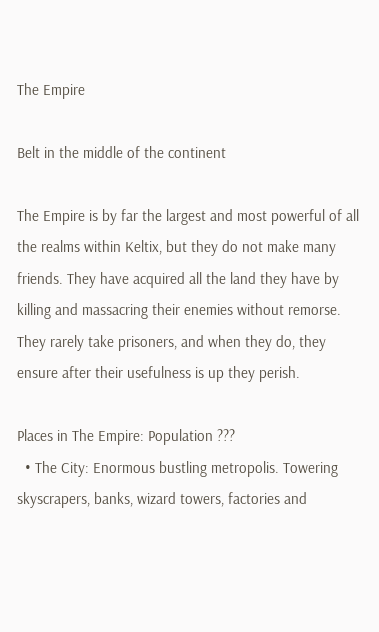The Empire

Belt in the middle of the continent

The Empire is by far the largest and most powerful of all the realms within Keltix, but they do not make many friends. They have acquired all the land they have by killing and massacring their enemies without remorse. They rarely take prisoners, and when they do, they ensure after their usefulness is up they perish.

Places in The Empire: Population ???
  • The City: Enormous bustling metropolis. Towering skyscrapers, banks, wizard towers, factories and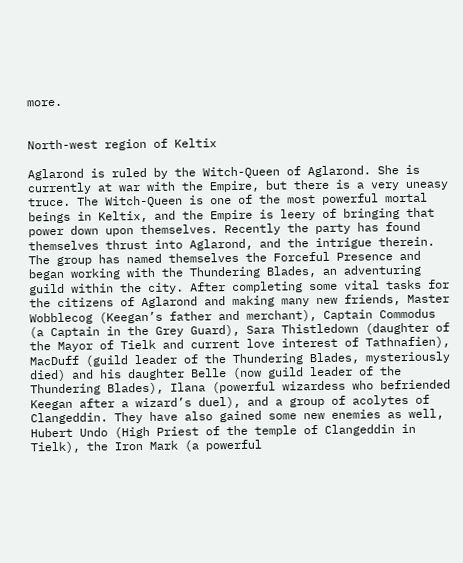more.


North-west region of Keltix

Aglarond is ruled by the Witch-Queen of Aglarond. She is currently at war with the Empire, but there is a very uneasy truce. The Witch-Queen is one of the most powerful mortal beings in Keltix, and the Empire is leery of bringing that power down upon themselves. Recently the party has found themselves thrust into Aglarond, and the intrigue therein. The group has named themselves the Forceful Presence and began working with the Thundering Blades, an adventuring guild within the city. After completing some vital tasks for the citizens of Aglarond and making many new friends, Master Wobblecog (Keegan’s father and merchant), Captain Commodus (a Captain in the Grey Guard), Sara Thistledown (daughter of the Mayor of Tielk and current love interest of Tathnafien), MacDuff (guild leader of the Thundering Blades, mysteriously died) and his daughter Belle (now guild leader of the Thundering Blades), Ilana (powerful wizardess who befriended Keegan after a wizard’s duel), and a group of acolytes of Clangeddin. They have also gained some new enemies as well, Hubert Undo (High Priest of the temple of Clangeddin in Tielk), the Iron Mark (a powerful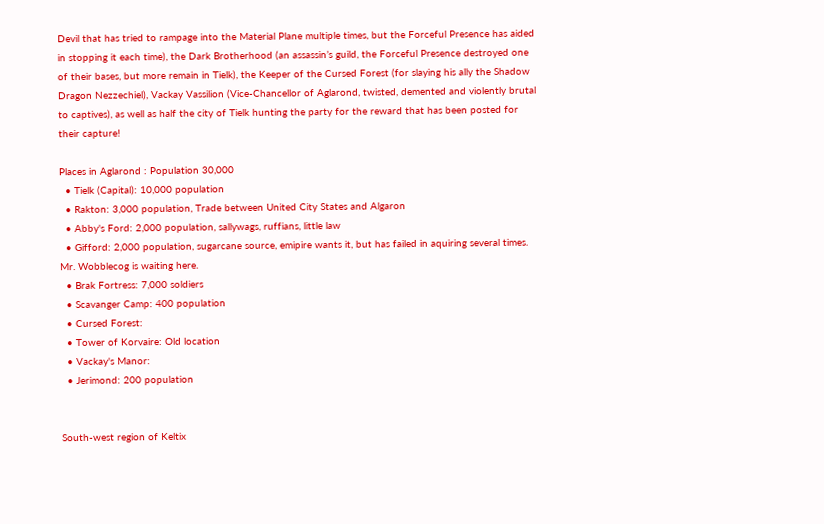Devil that has tried to rampage into the Material Plane multiple times, but the Forceful Presence has aided in stopping it each time), the Dark Brotherhood (an assassin’s guild, the Forceful Presence destroyed one of their bases, but more remain in Tielk), the Keeper of the Cursed Forest (for slaying his ally the Shadow Dragon Nezzechiel), Vackay Vassilion (Vice-Chancellor of Aglarond, twisted, demented and violently brutal to captives), as well as half the city of Tielk hunting the party for the reward that has been posted for their capture!

Places in Aglarond : Population 30,000
  • Tielk (Capital): 10,000 population
  • Rakton: 3,000 population, Trade between United City States and Algaron
  • Abby's Ford: 2,000 population, sallywags, ruffians, little law
  • Gifford: 2,000 population, sugarcane source, emipire wants it, but has failed in aquiring several times. Mr. Wobblecog is waiting here.
  • Brak Fortress: 7,000 soldiers
  • Scavanger Camp: 400 population
  • Cursed Forest:
  • Tower of Korvaire: Old location
  • Vackay's Manor:
  • Jerimond: 200 population


South-west region of Keltix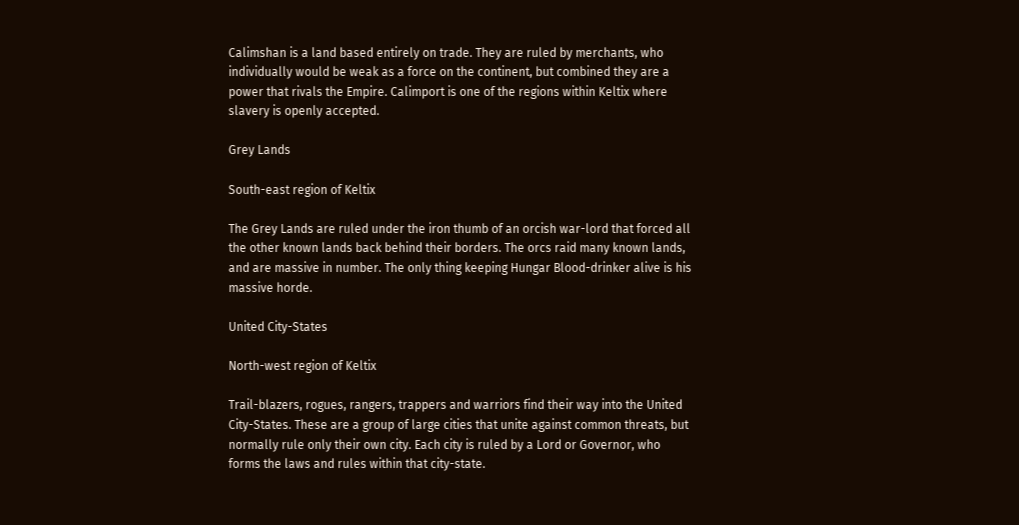Calimshan is a land based entirely on trade. They are ruled by merchants, who individually would be weak as a force on the continent, but combined they are a power that rivals the Empire. Calimport is one of the regions within Keltix where slavery is openly accepted.

Grey Lands

South-east region of Keltix

The Grey Lands are ruled under the iron thumb of an orcish war-lord that forced all the other known lands back behind their borders. The orcs raid many known lands, and are massive in number. The only thing keeping Hungar Blood-drinker alive is his massive horde.

United City-States

North-west region of Keltix

Trail-blazers, rogues, rangers, trappers and warriors find their way into the United City-States. These are a group of large cities that unite against common threats, but normally rule only their own city. Each city is ruled by a Lord or Governor, who forms the laws and rules within that city-state.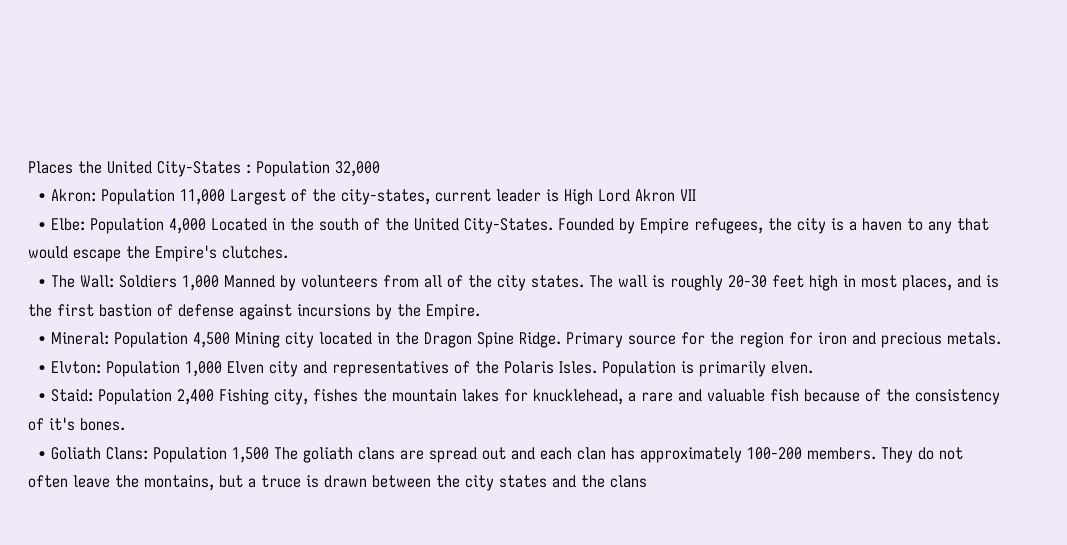Places the United City-States : Population 32,000
  • Akron: Population 11,000 Largest of the city-states, current leader is High Lord Akron VII
  • Elbe: Population 4,000 Located in the south of the United City-States. Founded by Empire refugees, the city is a haven to any that would escape the Empire's clutches.
  • The Wall: Soldiers 1,000 Manned by volunteers from all of the city states. The wall is roughly 20-30 feet high in most places, and is the first bastion of defense against incursions by the Empire.
  • Mineral: Population 4,500 Mining city located in the Dragon Spine Ridge. Primary source for the region for iron and precious metals.
  • Elvton: Population 1,000 Elven city and representatives of the Polaris Isles. Population is primarily elven.
  • Staid: Population 2,400 Fishing city, fishes the mountain lakes for knucklehead, a rare and valuable fish because of the consistency of it's bones.
  • Goliath Clans: Population 1,500 The goliath clans are spread out and each clan has approximately 100-200 members. They do not often leave the montains, but a truce is drawn between the city states and the clans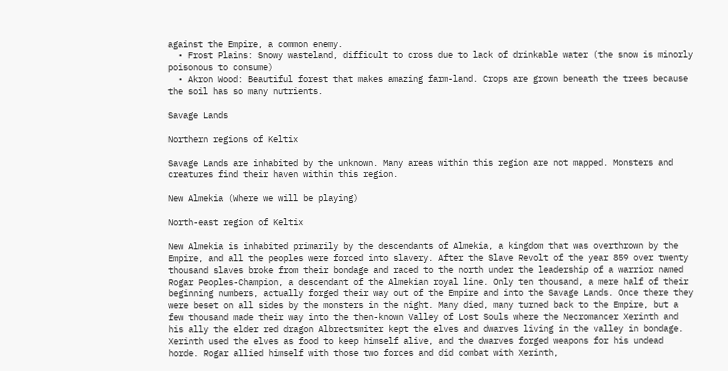against the Empire, a common enemy.
  • Frost Plains: Snowy wasteland, difficult to cross due to lack of drinkable water (the snow is minorly poisonous to consume)
  • Akron Wood: Beautiful forest that makes amazing farm-land. Crops are grown beneath the trees because the soil has so many nutrients.

Savage Lands

Northern regions of Keltix

Savage Lands are inhabited by the unknown. Many areas within this region are not mapped. Monsters and creatures find their haven within this region.

New Almekia (Where we will be playing)

North-east region of Keltix

New Almekia is inhabited primarily by the descendants of Almekia, a kingdom that was overthrown by the Empire, and all the peoples were forced into slavery. After the Slave Revolt of the year 859 over twenty thousand slaves broke from their bondage and raced to the north under the leadership of a warrior named Rogar Peoples-Champion, a descendant of the Almekian royal line. Only ten thousand, a mere half of their beginning numbers, actually forged their way out of the Empire and into the Savage Lands. Once there they were beset on all sides by the monsters in the night. Many died, many turned back to the Empire, but a few thousand made their way into the then-known Valley of Lost Souls where the Necromancer Xerinth and his ally the elder red dragon Albrectsmiter kept the elves and dwarves living in the valley in bondage. Xerinth used the elves as food to keep himself alive, and the dwarves forged weapons for his undead horde. Rogar allied himself with those two forces and did combat with Xerinth,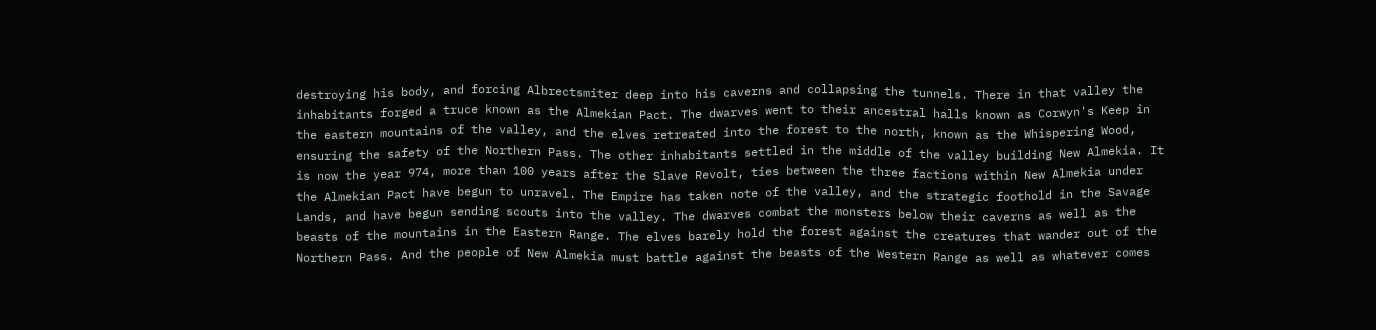destroying his body, and forcing Albrectsmiter deep into his caverns and collapsing the tunnels. There in that valley the inhabitants forged a truce known as the Almekian Pact. The dwarves went to their ancestral halls known as Corwyn's Keep in the eastern mountains of the valley, and the elves retreated into the forest to the north, known as the Whispering Wood, ensuring the safety of the Northern Pass. The other inhabitants settled in the middle of the valley building New Almekia. It is now the year 974, more than 100 years after the Slave Revolt, ties between the three factions within New Almekia under the Almekian Pact have begun to unravel. The Empire has taken note of the valley, and the strategic foothold in the Savage Lands, and have begun sending scouts into the valley. The dwarves combat the monsters below their caverns as well as the beasts of the mountains in the Eastern Range. The elves barely hold the forest against the creatures that wander out of the Northern Pass. And the people of New Almekia must battle against the beasts of the Western Range as well as whatever comes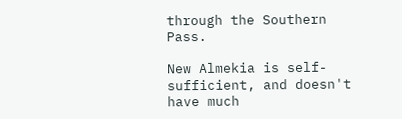through the Southern Pass.

New Almekia is self-sufficient, and doesn't have much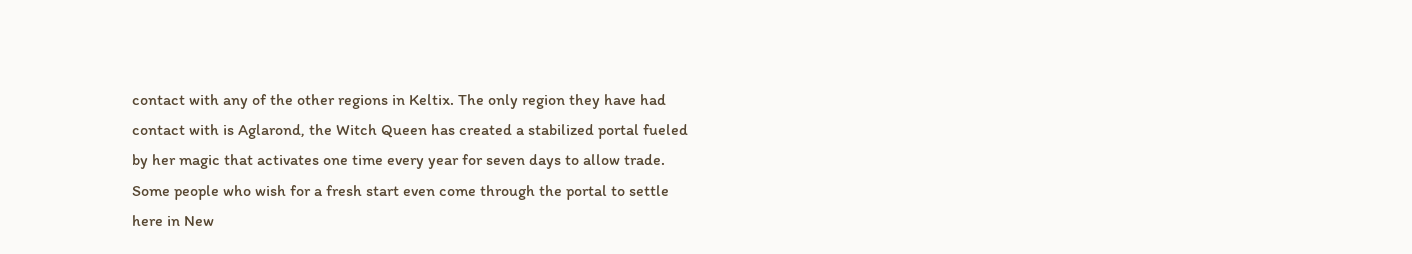contact with any of the other regions in Keltix. The only region they have had contact with is Aglarond, the Witch Queen has created a stabilized portal fueled by her magic that activates one time every year for seven days to allow trade. Some people who wish for a fresh start even come through the portal to settle here in New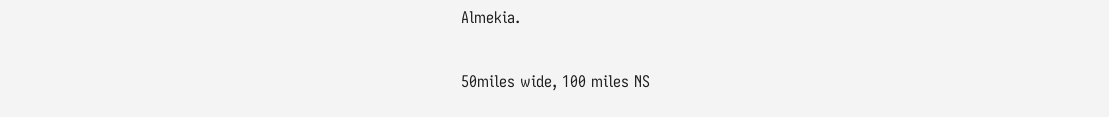Almekia.

50miles wide, 100 miles NS